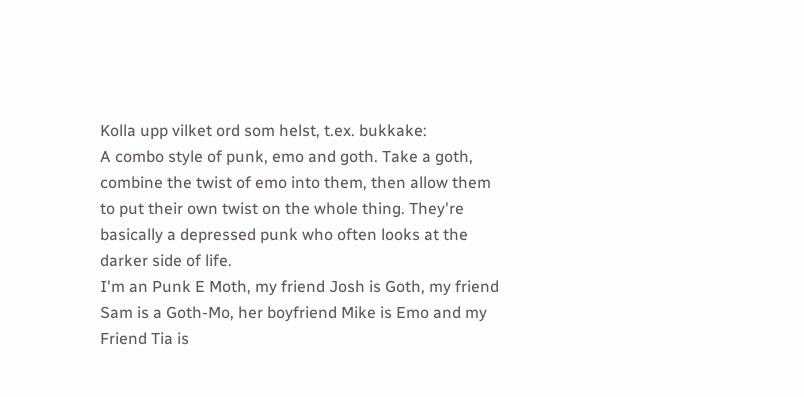Kolla upp vilket ord som helst, t.ex. bukkake:
A combo style of punk, emo and goth. Take a goth, combine the twist of emo into them, then allow them to put their own twist on the whole thing. They're basically a depressed punk who often looks at the darker side of life.
I'm an Punk E Moth, my friend Josh is Goth, my friend Sam is a Goth-Mo, her boyfriend Mike is Emo and my Friend Tia is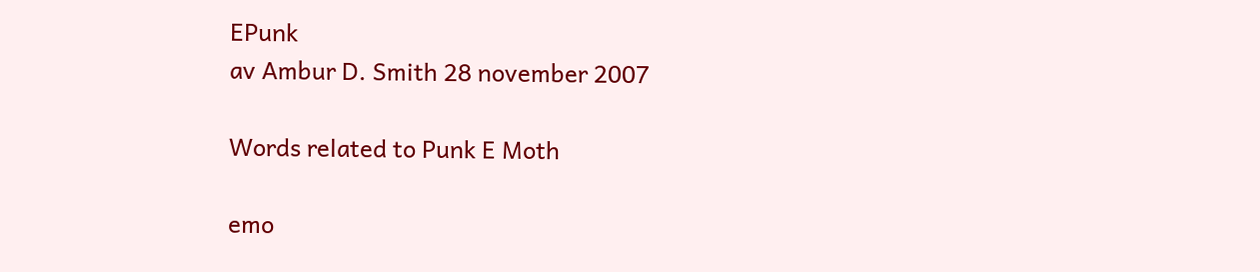EPunk
av Ambur D. Smith 28 november 2007

Words related to Punk E Moth

emo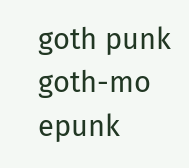goth punk goth-mo epunk